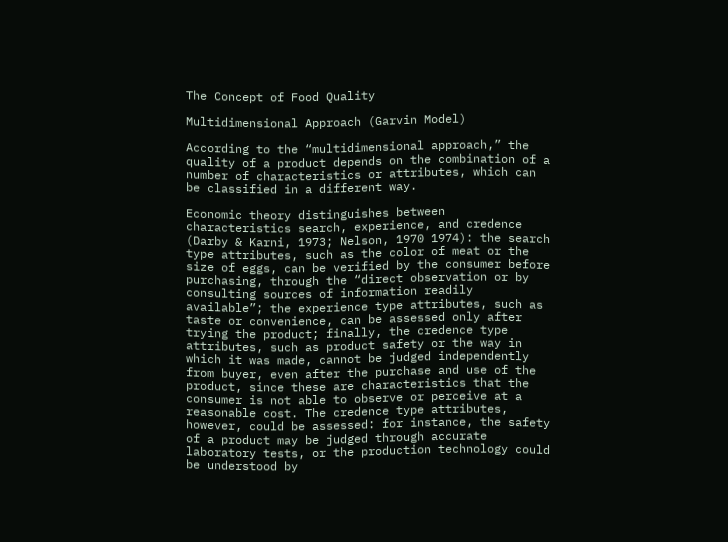The Concept of Food Quality

Multidimensional Approach (Garvin Model)

According to the “multidimensional approach,” the quality of a product depends on the combination of a number of characteristics or attributes, which can be classified in a different way.

Economic theory distinguishes between characteristics search, experience, and credence (Darby & Karni, 1973; Nelson, 1970 1974): the search type attributes, such as the color of meat or the size of eggs, can be verified by the consumer before purchasing, through the “direct observation or by consulting sources of information readily available”; the experience type attributes, such as taste or convenience, can be assessed only after trying the product; finally, the credence type attributes, such as product safety or the way in which it was made, cannot be judged independently from buyer, even after the purchase and use of the product, since these are characteristics that the consumer is not able to observe or perceive at a reasonable cost. The credence type attributes, however, could be assessed: for instance, the safety of a product may be judged through accurate laboratory tests, or the production technology could be understood by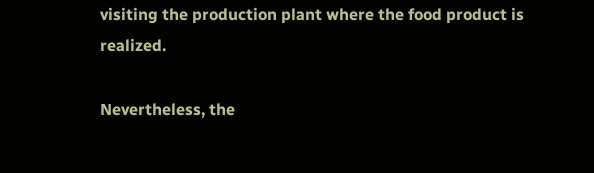visiting the production plant where the food product is realized.

Nevertheless, the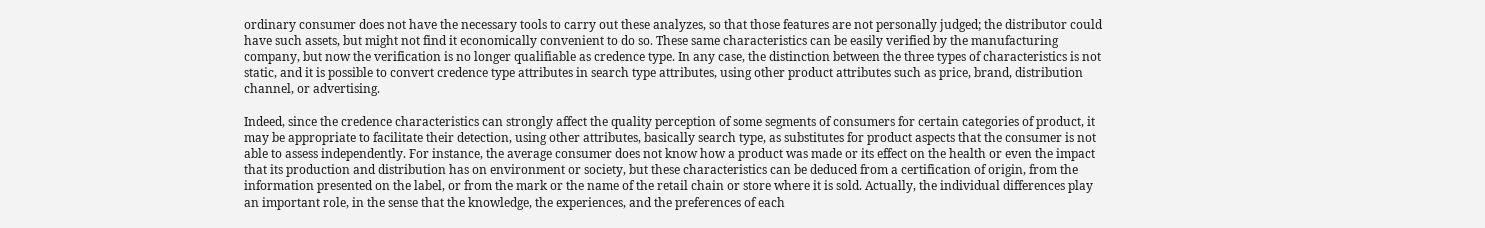ordinary consumer does not have the necessary tools to carry out these analyzes, so that those features are not personally judged; the distributor could have such assets, but might not find it economically convenient to do so. These same characteristics can be easily verified by the manufacturing company, but now the verification is no longer qualifiable as credence type. In any case, the distinction between the three types of characteristics is not static, and it is possible to convert credence type attributes in search type attributes, using other product attributes such as price, brand, distribution channel, or advertising.

Indeed, since the credence characteristics can strongly affect the quality perception of some segments of consumers for certain categories of product, it may be appropriate to facilitate their detection, using other attributes, basically search type, as substitutes for product aspects that the consumer is not able to assess independently. For instance, the average consumer does not know how a product was made or its effect on the health or even the impact that its production and distribution has on environment or society, but these characteristics can be deduced from a certification of origin, from the information presented on the label, or from the mark or the name of the retail chain or store where it is sold. Actually, the individual differences play an important role, in the sense that the knowledge, the experiences, and the preferences of each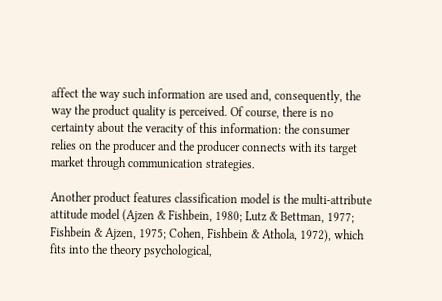affect the way such information are used and, consequently, the way the product quality is perceived. Of course, there is no certainty about the veracity of this information: the consumer relies on the producer and the producer connects with its target market through communication strategies.

Another product features classification model is the multi-attribute attitude model (Ajzen & Fishbein, 1980; Lutz & Bettman, 1977; Fishbein & Ajzen, 1975; Cohen, Fishbein & Athola, 1972), which fits into the theory psychological,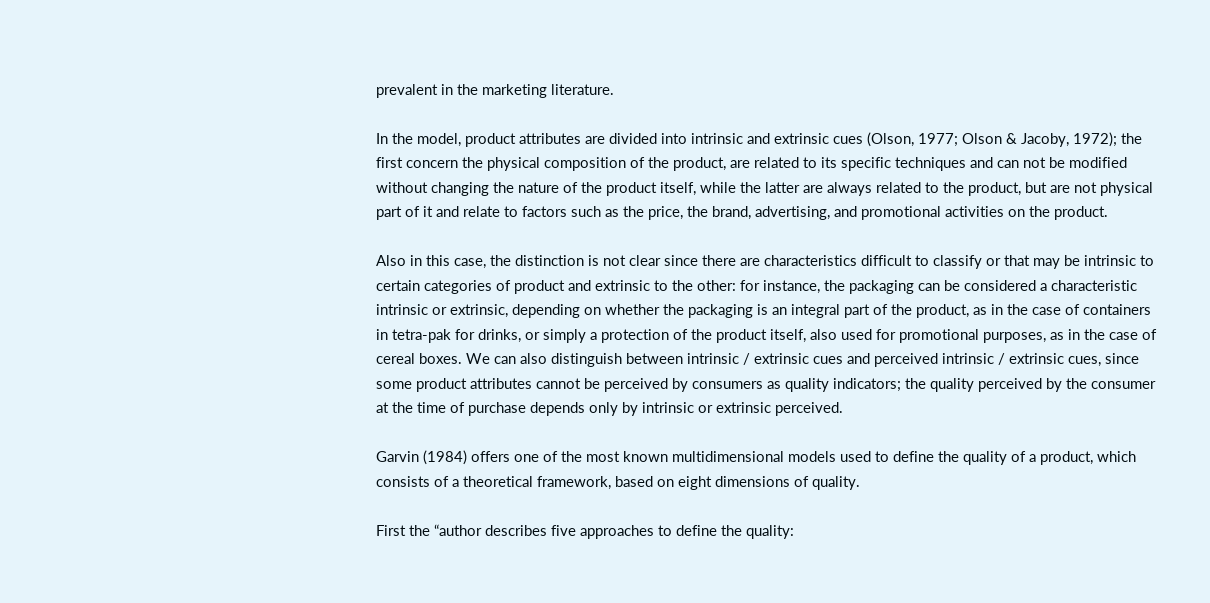prevalent in the marketing literature.

In the model, product attributes are divided into intrinsic and extrinsic cues (Olson, 1977; Olson & Jacoby, 1972); the first concern the physical composition of the product, are related to its specific techniques and can not be modified without changing the nature of the product itself, while the latter are always related to the product, but are not physical part of it and relate to factors such as the price, the brand, advertising, and promotional activities on the product.

Also in this case, the distinction is not clear since there are characteristics difficult to classify or that may be intrinsic to certain categories of product and extrinsic to the other: for instance, the packaging can be considered a characteristic intrinsic or extrinsic, depending on whether the packaging is an integral part of the product, as in the case of containers in tetra-pak for drinks, or simply a protection of the product itself, also used for promotional purposes, as in the case of cereal boxes. We can also distinguish between intrinsic / extrinsic cues and perceived intrinsic / extrinsic cues, since some product attributes cannot be perceived by consumers as quality indicators; the quality perceived by the consumer at the time of purchase depends only by intrinsic or extrinsic perceived.

Garvin (1984) offers one of the most known multidimensional models used to define the quality of a product, which consists of a theoretical framework, based on eight dimensions of quality.

First the “author describes five approaches to define the quality: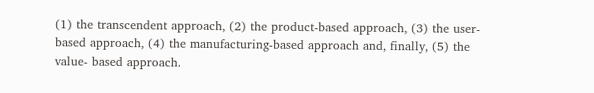(1) the transcendent approach, (2) the product-based approach, (3) the user-based approach, (4) the manufacturing-based approach and, finally, (5) the value- based approach.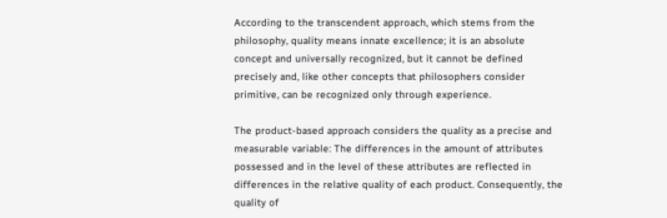According to the transcendent approach, which stems from the philosophy, quality means innate excellence; it is an absolute concept and universally recognized, but it cannot be defined precisely and, like other concepts that philosophers consider primitive, can be recognized only through experience.

The product-based approach considers the quality as a precise and measurable variable: The differences in the amount of attributes possessed and in the level of these attributes are reflected in differences in the relative quality of each product. Consequently, the quality of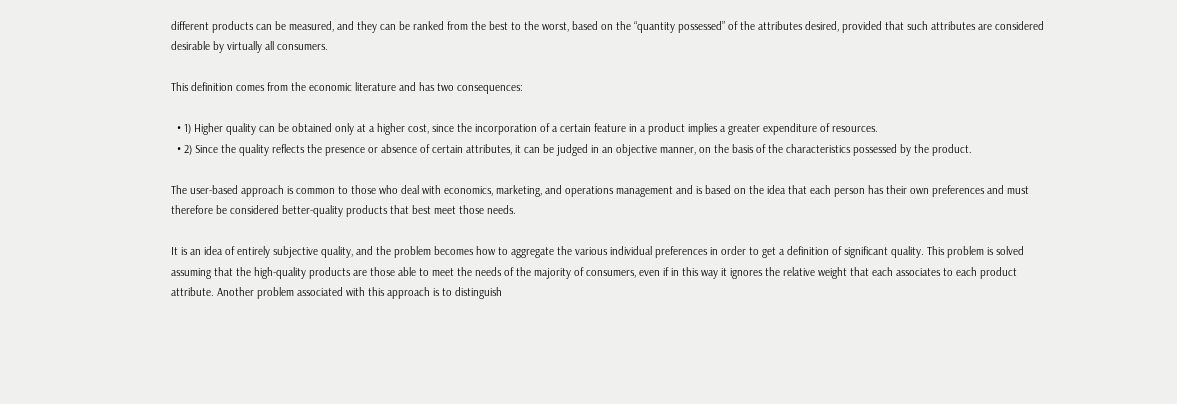different products can be measured, and they can be ranked from the best to the worst, based on the “quantity possessed” of the attributes desired, provided that such attributes are considered desirable by virtually all consumers.

This definition comes from the economic literature and has two consequences:

  • 1) Higher quality can be obtained only at a higher cost, since the incorporation of a certain feature in a product implies a greater expenditure of resources.
  • 2) Since the quality reflects the presence or absence of certain attributes, it can be judged in an objective manner, on the basis of the characteristics possessed by the product.

The user-based approach is common to those who deal with economics, marketing, and operations management and is based on the idea that each person has their own preferences and must therefore be considered better-quality products that best meet those needs.

It is an idea of entirely subjective quality, and the problem becomes how to aggregate the various individual preferences in order to get a definition of significant quality. This problem is solved assuming that the high-quality products are those able to meet the needs of the majority of consumers, even if in this way it ignores the relative weight that each associates to each product attribute. Another problem associated with this approach is to distinguish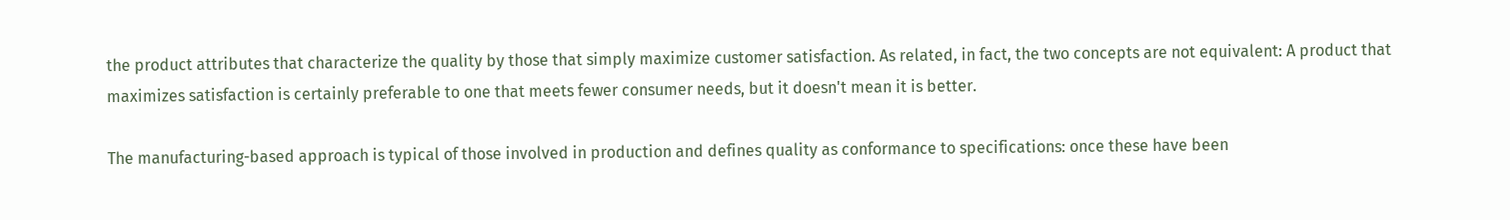the product attributes that characterize the quality by those that simply maximize customer satisfaction. As related, in fact, the two concepts are not equivalent: A product that maximizes satisfaction is certainly preferable to one that meets fewer consumer needs, but it doesn't mean it is better.

The manufacturing-based approach is typical of those involved in production and defines quality as conformance to specifications: once these have been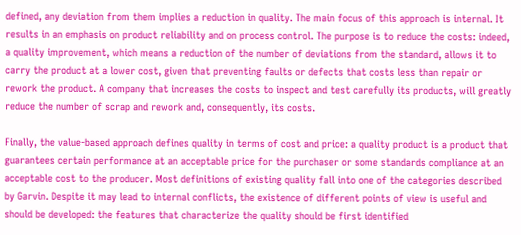defined, any deviation from them implies a reduction in quality. The main focus of this approach is internal. It results in an emphasis on product reliability and on process control. The purpose is to reduce the costs: indeed, a quality improvement, which means a reduction of the number of deviations from the standard, allows it to carry the product at a lower cost, given that preventing faults or defects that costs less than repair or rework the product. A company that increases the costs to inspect and test carefully its products, will greatly reduce the number of scrap and rework and, consequently, its costs.

Finally, the value-based approach defines quality in terms of cost and price: a quality product is a product that guarantees certain performance at an acceptable price for the purchaser or some standards compliance at an acceptable cost to the producer. Most definitions of existing quality fall into one of the categories described by Garvin. Despite it may lead to internal conflicts, the existence of different points of view is useful and should be developed: the features that characterize the quality should be first identified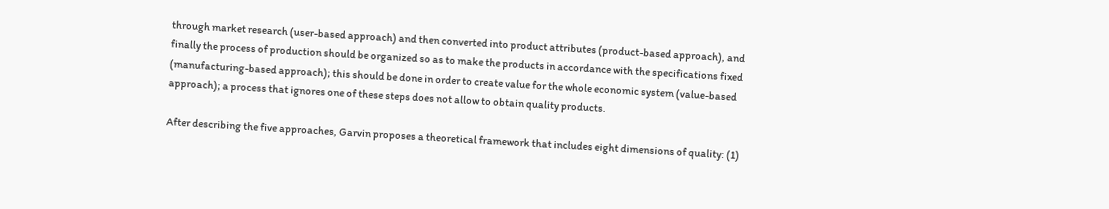through market research (user-based approach) and then converted into product attributes (product-based approach), and finally the process of production should be organized so as to make the products in accordance with the specifications fixed (manufacturing-based approach); this should be done in order to create value for the whole economic system (value-based approach); a process that ignores one of these steps does not allow to obtain quality products.

After describing the five approaches, Garvin proposes a theoretical framework that includes eight dimensions of quality: (1)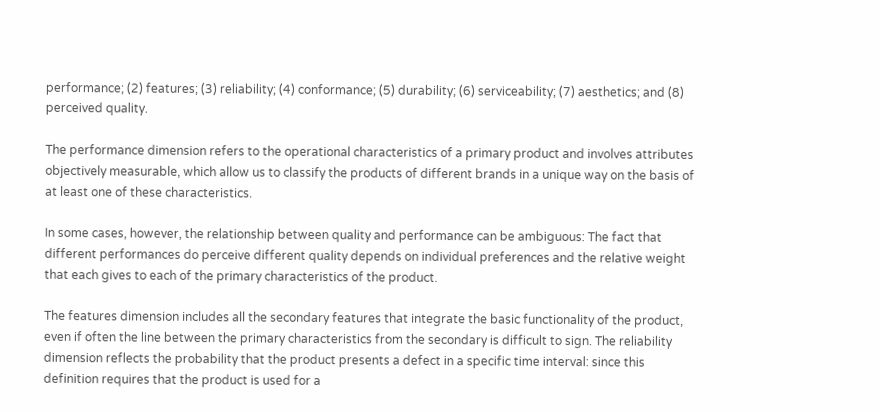performance; (2) features; (3) reliability; (4) conformance; (5) durability; (6) serviceability; (7) aesthetics; and (8) perceived quality.

The performance dimension refers to the operational characteristics of a primary product and involves attributes objectively measurable, which allow us to classify the products of different brands in a unique way on the basis of at least one of these characteristics.

In some cases, however, the relationship between quality and performance can be ambiguous: The fact that different performances do perceive different quality depends on individual preferences and the relative weight that each gives to each of the primary characteristics of the product.

The features dimension includes all the secondary features that integrate the basic functionality of the product, even if often the line between the primary characteristics from the secondary is difficult to sign. The reliability dimension reflects the probability that the product presents a defect in a specific time interval: since this definition requires that the product is used for a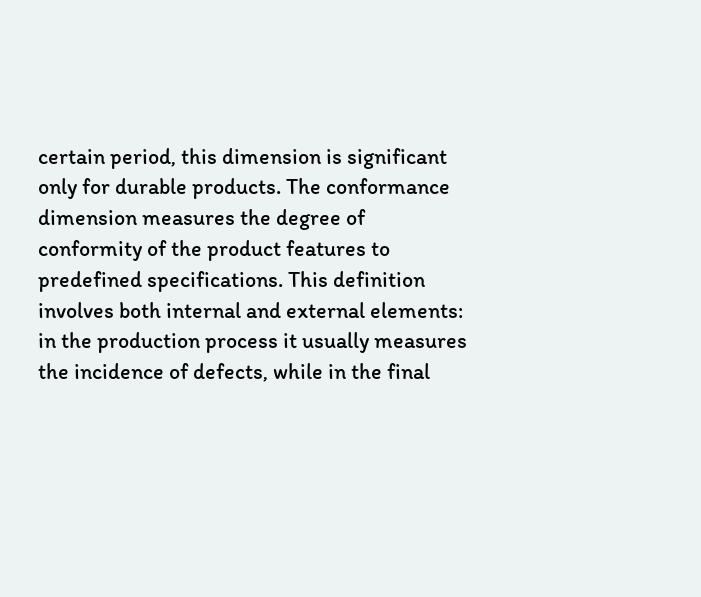certain period, this dimension is significant only for durable products. The conformance dimension measures the degree of conformity of the product features to predefined specifications. This definition involves both internal and external elements: in the production process it usually measures the incidence of defects, while in the final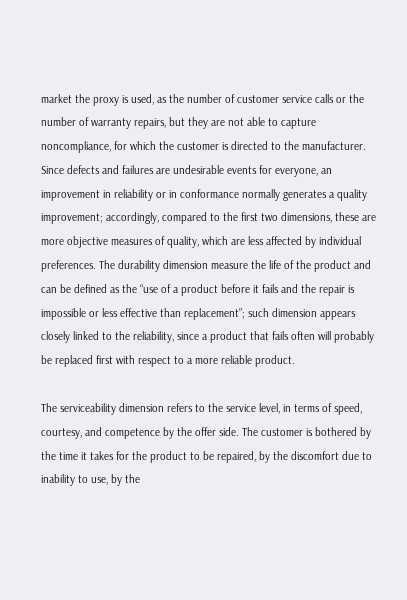market the proxy is used, as the number of customer service calls or the number of warranty repairs, but they are not able to capture noncompliance, for which the customer is directed to the manufacturer. Since defects and failures are undesirable events for everyone, an improvement in reliability or in conformance normally generates a quality improvement; accordingly, compared to the first two dimensions, these are more objective measures of quality, which are less affected by individual preferences. The durability dimension measure the life of the product and can be defined as the “use of a product before it fails and the repair is impossible or less effective than replacement”; such dimension appears closely linked to the reliability, since a product that fails often will probably be replaced first with respect to a more reliable product.

The serviceability dimension refers to the service level, in terms of speed, courtesy, and competence by the offer side. The customer is bothered by the time it takes for the product to be repaired, by the discomfort due to inability to use, by the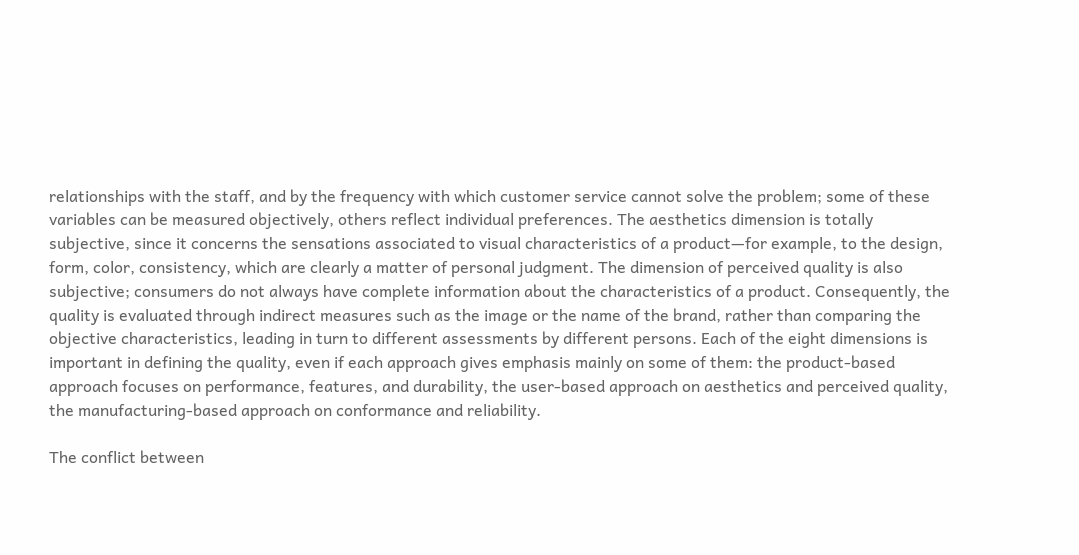relationships with the staff, and by the frequency with which customer service cannot solve the problem; some of these variables can be measured objectively, others reflect individual preferences. The aesthetics dimension is totally subjective, since it concerns the sensations associated to visual characteristics of a product—for example, to the design, form, color, consistency, which are clearly a matter of personal judgment. The dimension of perceived quality is also subjective; consumers do not always have complete information about the characteristics of a product. Consequently, the quality is evaluated through indirect measures such as the image or the name of the brand, rather than comparing the objective characteristics, leading in turn to different assessments by different persons. Each of the eight dimensions is important in defining the quality, even if each approach gives emphasis mainly on some of them: the product-based approach focuses on performance, features, and durability, the user-based approach on aesthetics and perceived quality, the manufacturing-based approach on conformance and reliability.

The conflict between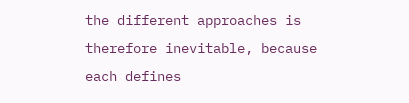the different approaches is therefore inevitable, because each defines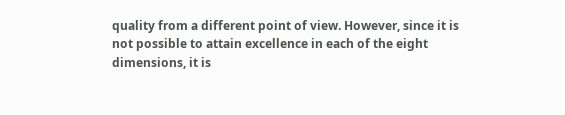quality from a different point of view. However, since it is not possible to attain excellence in each of the eight dimensions, it is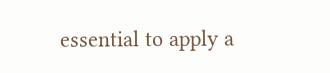essential to apply a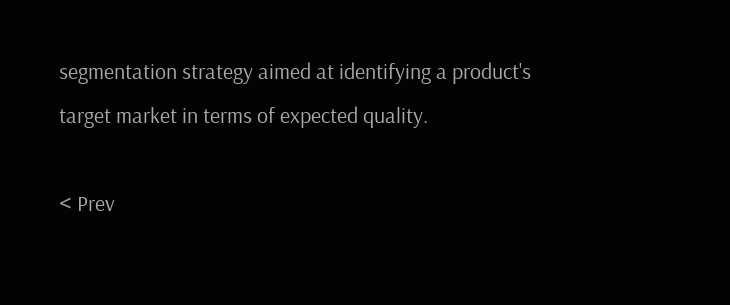segmentation strategy aimed at identifying a product's target market in terms of expected quality.

< Prev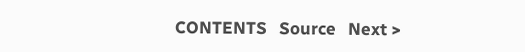CONTENTS   Source   Next >